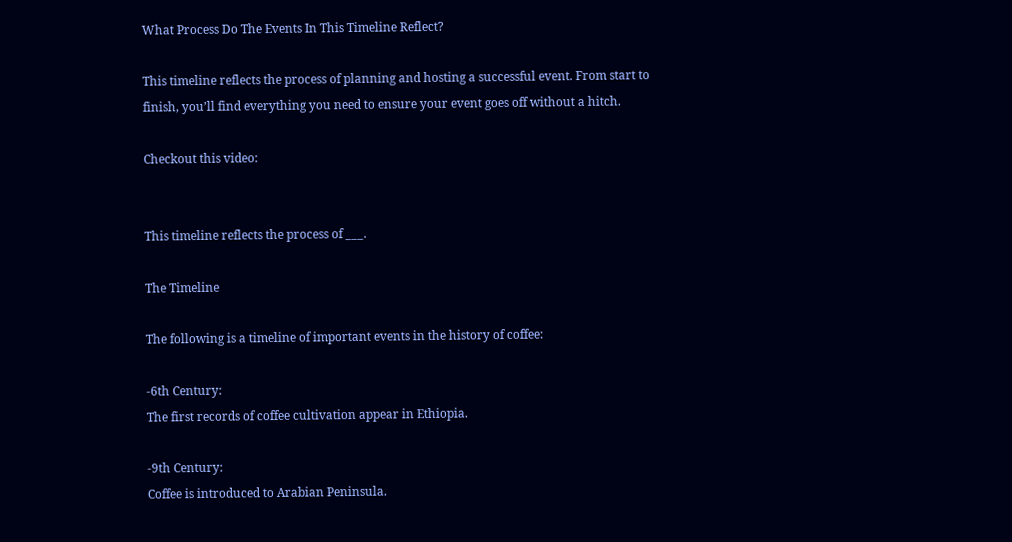What Process Do The Events In This Timeline Reflect?

This timeline reflects the process of planning and hosting a successful event. From start to finish, you’ll find everything you need to ensure your event goes off without a hitch.

Checkout this video:


This timeline reflects the process of ___.

The Timeline

The following is a timeline of important events in the history of coffee:

-6th Century:
The first records of coffee cultivation appear in Ethiopia.

-9th Century:
Coffee is introduced to Arabian Peninsula.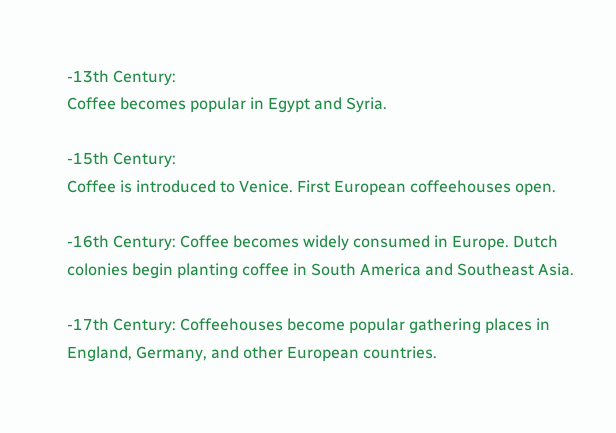-13th Century:
Coffee becomes popular in Egypt and Syria.

-15th Century:
Coffee is introduced to Venice. First European coffeehouses open.

-16th Century: Coffee becomes widely consumed in Europe. Dutch colonies begin planting coffee in South America and Southeast Asia.

-17th Century: Coffeehouses become popular gathering places in England, Germany, and other European countries.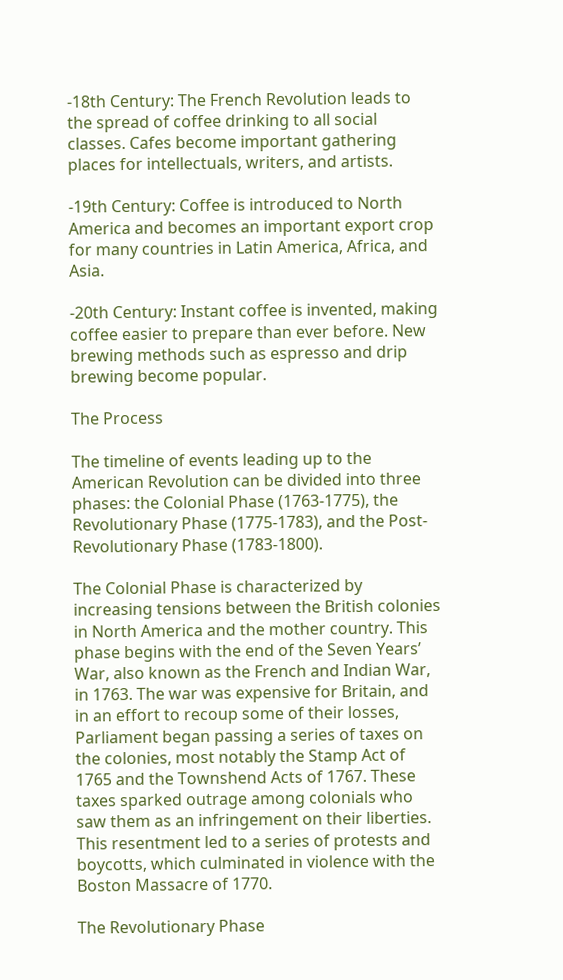-18th Century: The French Revolution leads to the spread of coffee drinking to all social classes. Cafes become important gathering places for intellectuals, writers, and artists.

-19th Century: Coffee is introduced to North America and becomes an important export crop for many countries in Latin America, Africa, and Asia.

-20th Century: Instant coffee is invented, making coffee easier to prepare than ever before. New brewing methods such as espresso and drip brewing become popular.

The Process

The timeline of events leading up to the American Revolution can be divided into three phases: the Colonial Phase (1763-1775), the Revolutionary Phase (1775-1783), and the Post-Revolutionary Phase (1783-1800).

The Colonial Phase is characterized by increasing tensions between the British colonies in North America and the mother country. This phase begins with the end of the Seven Years’ War, also known as the French and Indian War, in 1763. The war was expensive for Britain, and in an effort to recoup some of their losses, Parliament began passing a series of taxes on the colonies, most notably the Stamp Act of 1765 and the Townshend Acts of 1767. These taxes sparked outrage among colonials who saw them as an infringement on their liberties. This resentment led to a series of protests and boycotts, which culminated in violence with the Boston Massacre of 1770.

The Revolutionary Phase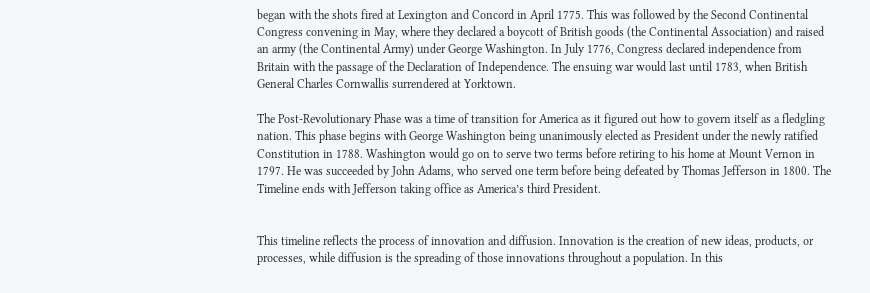began with the shots fired at Lexington and Concord in April 1775. This was followed by the Second Continental Congress convening in May, where they declared a boycott of British goods (the Continental Association) and raised an army (the Continental Army) under George Washington. In July 1776, Congress declared independence from Britain with the passage of the Declaration of Independence. The ensuing war would last until 1783, when British General Charles Cornwallis surrendered at Yorktown.

The Post-Revolutionary Phase was a time of transition for America as it figured out how to govern itself as a fledgling nation. This phase begins with George Washington being unanimously elected as President under the newly ratified Constitution in 1788. Washington would go on to serve two terms before retiring to his home at Mount Vernon in 1797. He was succeeded by John Adams, who served one term before being defeated by Thomas Jefferson in 1800. The Timeline ends with Jefferson taking office as America’s third President.


This timeline reflects the process of innovation and diffusion. Innovation is the creation of new ideas, products, or processes, while diffusion is the spreading of those innovations throughout a population. In this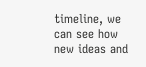timeline, we can see how new ideas and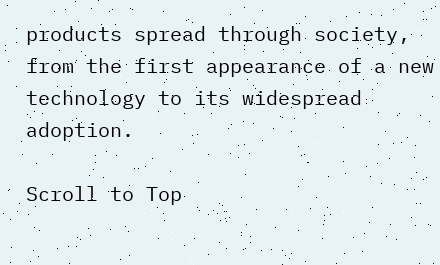products spread through society, from the first appearance of a new technology to its widespread adoption.

Scroll to Top